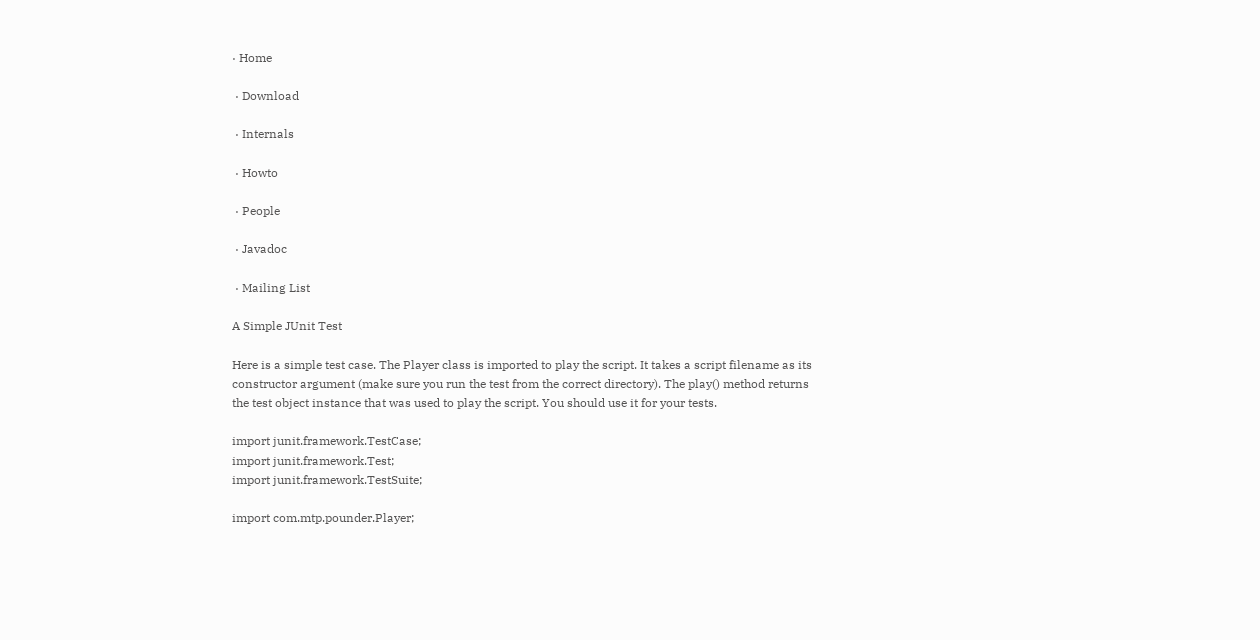· Home

 · Download

 · Internals

 · Howto

 · People

 · Javadoc

 · Mailing List

A Simple JUnit Test

Here is a simple test case. The Player class is imported to play the script. It takes a script filename as its constructor argument (make sure you run the test from the correct directory). The play() method returns the test object instance that was used to play the script. You should use it for your tests.

import junit.framework.TestCase;
import junit.framework.Test;
import junit.framework.TestSuite;

import com.mtp.pounder.Player;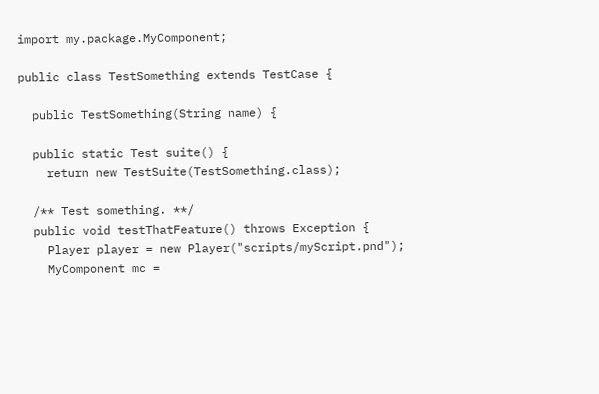import my.package.MyComponent;

public class TestSomething extends TestCase {

  public TestSomething(String name) {

  public static Test suite() {
    return new TestSuite(TestSomething.class);

  /** Test something. **/
  public void testThatFeature() throws Exception {
    Player player = new Player("scripts/myScript.pnd");
    MyComponent mc =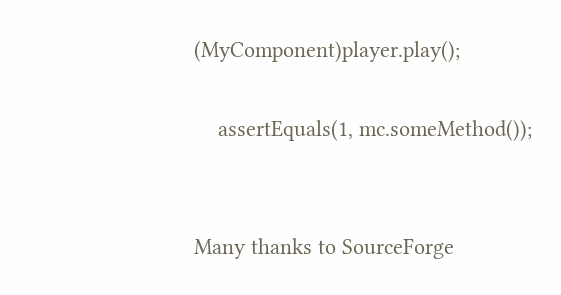(MyComponent)player.play();

    assertEquals(1, mc.someMethod());


Many thanks to SourceForge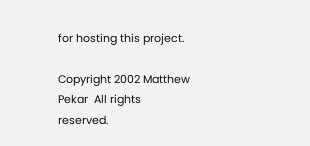for hosting this project.

Copyright 2002 Matthew Pekar  All rights reserved.